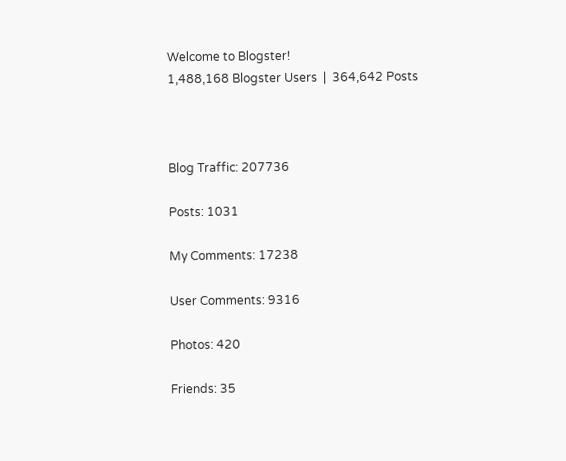Welcome to Blogster!
1,488,168 Blogster Users  |  364,642 Posts



Blog Traffic: 207736

Posts: 1031

My Comments: 17238

User Comments: 9316

Photos: 420

Friends: 35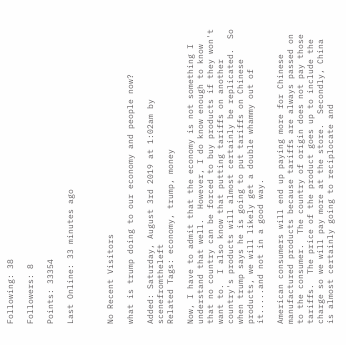Following: 38

Followers: 8

Points: 33354

Last Online: 33 minutes ago



No Recent Visitors

what is trump doing to our economy and people now?

Added: Saturday, August 3rd 2019 at 1:02am by scenefromtheleft
Related Tags: economy, trump, money

Now, I have to admit that the economy is not something I understand that well.  However, I do know enough to know that no country can be forced to buy products if they won't want to.  I also know that putting tariffs on another country's products will almost certainly be replicated.  So when trump says he is going to put tariffs on Chinese products, we will likely get a double whammy out of it.....and not in a good way.

American consumers will end up paying more for Chinese manufactured products because tariffs are always passed on to the consumer.  The country of origin does not pay those tariffs.  The price of the product goes up to include the charge so we will pay more at the store.  Secondly, China is almost certainly going to reciplocate and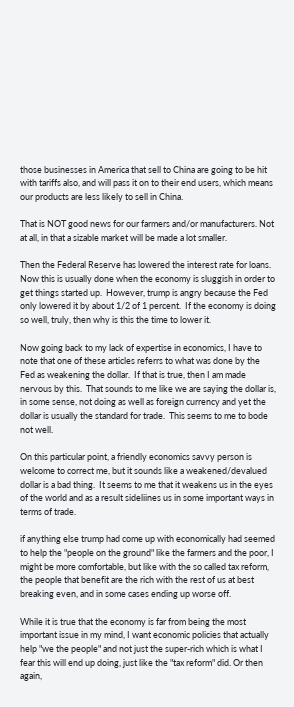those businesses in America that sell to China are going to be hit with tariffs also, and will pass it on to their end users, which means our products are less likely to sell in China.

That is NOT good news for our farmers and/or manufacturers. Not at all, in that a sizable market will be made a lot smaller.

Then the Federal Reserve has lowered the interest rate for loans. Now this is usually done when the economy is sluggish in order to get things started up.  However, trump is angry because the Fed only lowered it by about 1/2 of 1 percent.  If the economy is doing so well, truly, then why is this the time to lower it.

Now going back to my lack of expertise in economics, I have to note that one of these articles referrs to what was done by the Fed as weakening the dollar.  If that is true, then I am made nervous by this.  That sounds to me like we are saying the dollar is, in some sense, not doing as well as foreign currency and yet the dollar is usually the standard for trade.  This seems to me to bode not well.

On this particular point, a friendly economics savvy person is welcome to correct me, but it sounds like a weakened/devalued dollar is a bad thing.  It seems to me that it weakens us in the eyes of the world and as a result sideliines us in some important ways in terms of trade.

if anything else trump had come up with economically had seemed to help the "people on the ground" like the farmers and the poor, I might be more comfortable, but like with the so called tax reform, the people that benefit are the rich with the rest of us at best breaking even, and in some cases ending up worse off.

While it is true that the economy is far from being the most important issue in my mind, I want economic policies that actually help "we the people" and not just the super-rich which is what I fear this will end up doing, just like the "tax reform" did. Or then again,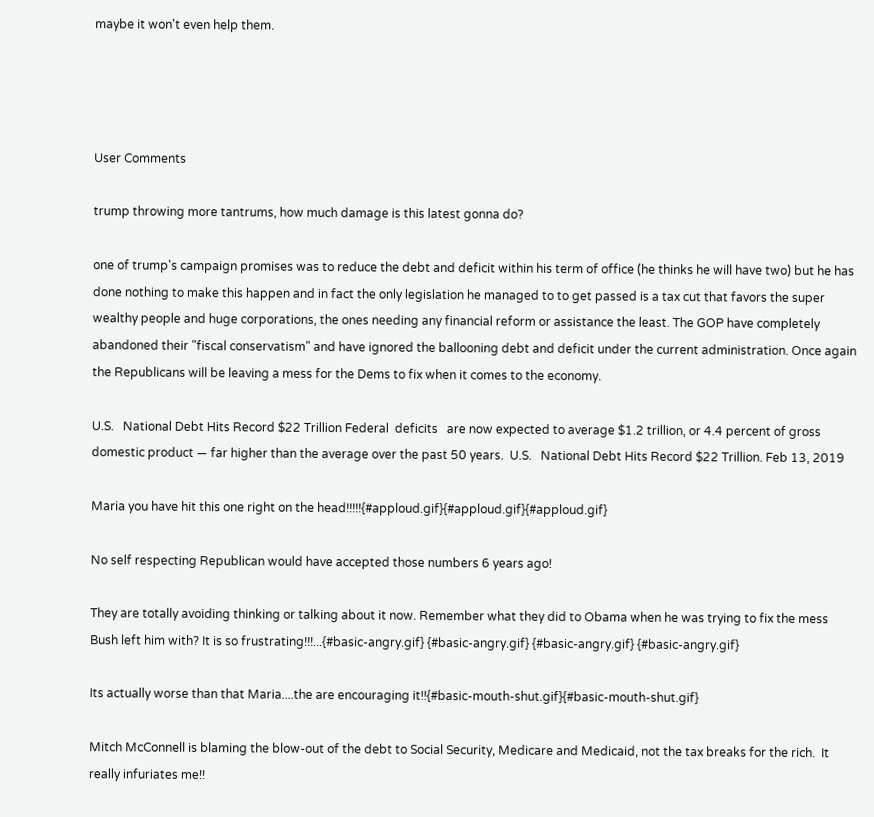maybe it won't even help them.




User Comments

trump throwing more tantrums, how much damage is this latest gonna do?

one of trump's campaign promises was to reduce the debt and deficit within his term of office (he thinks he will have two) but he has done nothing to make this happen and in fact the only legislation he managed to to get passed is a tax cut that favors the super wealthy people and huge corporations, the ones needing any financial reform or assistance the least. The GOP have completely abandoned their "fiscal conservatism" and have ignored the ballooning debt and deficit under the current administration. Once again the Republicans will be leaving a mess for the Dems to fix when it comes to the economy.

U.S.   National Debt Hits Record $22 Trillion Federal  deficits   are now expected to average $1.2 trillion, or 4.4 percent of gross domestic product — far higher than the average over the past 50 years.  U.S.   National Debt Hits Record $22 Trillion. Feb 13, 2019

Maria you have hit this one right on the head!!!!!{#apploud.gif}{#apploud.gif}{#apploud.gif}

No self respecting Republican would have accepted those numbers 6 years ago!

They are totally avoiding thinking or talking about it now. Remember what they did to Obama when he was trying to fix the mess Bush left him with? It is so frustrating!!!...{#basic-angry.gif} {#basic-angry.gif} {#basic-angry.gif} {#basic-angry.gif}

Its actually worse than that Maria....the are encouraging it!!{#basic-mouth-shut.gif}{#basic-mouth-shut.gif}

Mitch McConnell is blaming the blow-out of the debt to Social Security, Medicare and Medicaid, not the tax breaks for the rich.  It really infuriates me!!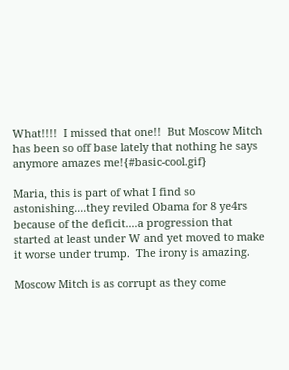What!!!!  I missed that one!!  But Moscow Mitch has been so off base lately that nothing he says anymore amazes me!{#basic-cool.gif}

Maria, this is part of what I find so astonishing....they reviled Obama for 8 ye4rs because of the deficit....a progression that started at least under W and yet moved to make it worse under trump.  The irony is amazing.

Moscow Mitch is as corrupt as they come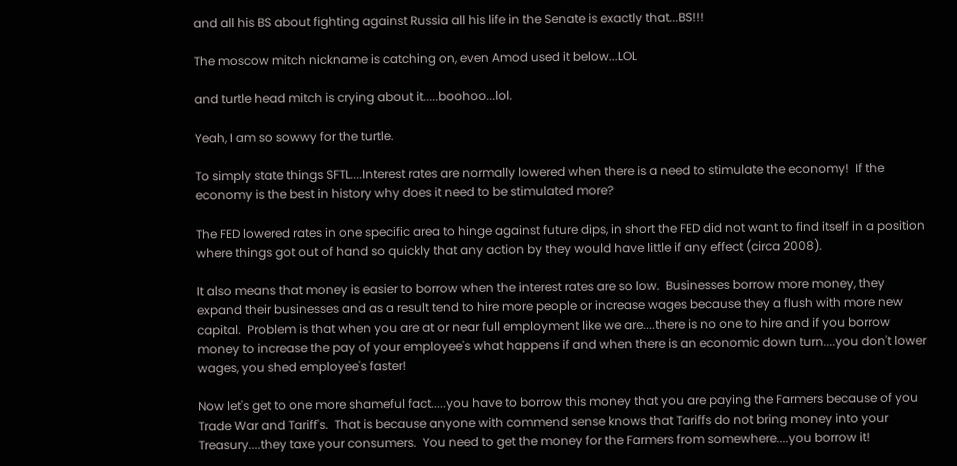and all his BS about fighting against Russia all his life in the Senate is exactly that...BS!!!

The moscow mitch nickname is catching on, even Amod used it below...LOL

and turtle head mitch is crying about it.....boohoo...lol.

Yeah, I am so sowwy for the turtle.

To simply state things SFTL....Interest rates are normally lowered when there is a need to stimulate the economy!  If the economy is the best in history why does it need to be stimulated more?

The FED lowered rates in one specific area to hinge against future dips, in short the FED did not want to find itself in a position where things got out of hand so quickly that any action by they would have little if any effect (circa 2008).

It also means that money is easier to borrow when the interest rates are so low.  Businesses borrow more money, they expand their businesses and as a result tend to hire more people or increase wages because they a flush with more new capital.  Problem is that when you are at or near full employment like we are....there is no one to hire and if you borrow money to increase the pay of your employee's what happens if and when there is an economic down turn....you don't lower wages, you shed employee's faster!

Now let's get to one more shameful fact.....you have to borrow this money that you are paying the Farmers because of you Trade War and Tariff's.  That is because anyone with commend sense knows that Tariffs do not bring money into your Treasury....they taxe your consumers.  You need to get the money for the Farmers from somewhere....you borrow it!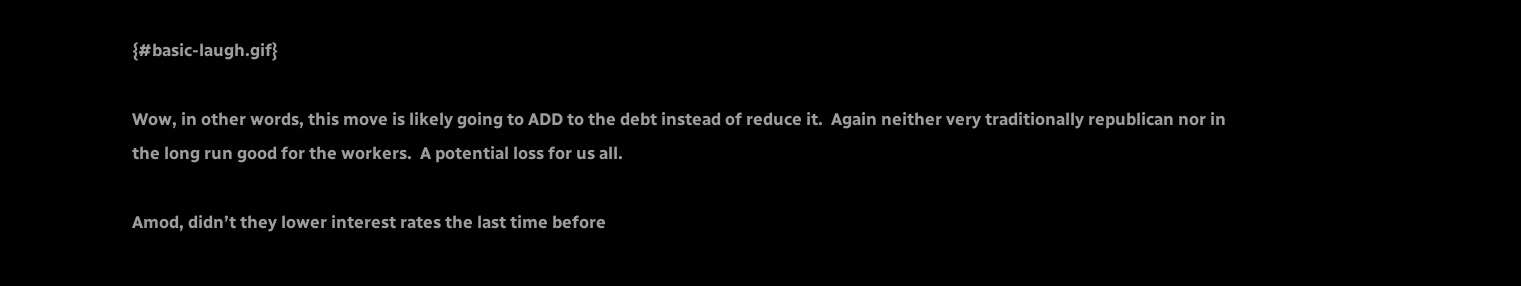{#basic-laugh.gif}

Wow, in other words, this move is likely going to ADD to the debt instead of reduce it.  Again neither very traditionally republican nor in the long run good for the workers.  A potential loss for us all.

Amod, didn’t they lower interest rates the last time before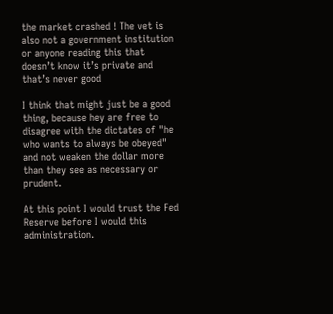the market crashed ! The vet is also not a government institution or anyone reading this that doesn’t know it’s private and that’s never good

I think that might just be a good thing, because hey are free to disagree with the dictates of "he who wants to always be obeyed"  and not weaken the dollar more than they see as necessary or prudent.

At this point I would trust the Fed Reserve before I would this administration.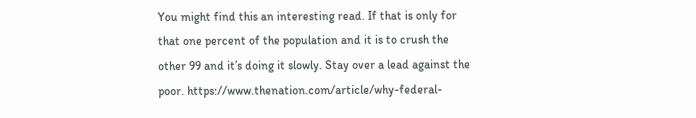You might find this an interesting read. If that is only for that one percent of the population and it is to crush the other 99 and it’s doing it slowly. Stay over a lead against the poor. https://www.thenation.com/article/why-federal-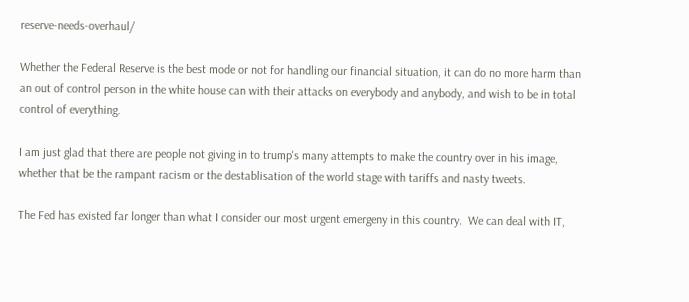reserve-needs-overhaul/

Whether the Federal Reserve is the best mode or not for handling our financial situation, it can do no more harm than an out of control person in the white house can with their attacks on everybody and anybody, and wish to be in total control of everything.

I am just glad that there are people not giving in to trump's many attempts to make the country over in his image, whether that be the rampant racism or the destablisation of the world stage with tariffs and nasty tweets.

The Fed has existed far longer than what I consider our most urgent emergeny in this country.  We can deal with IT,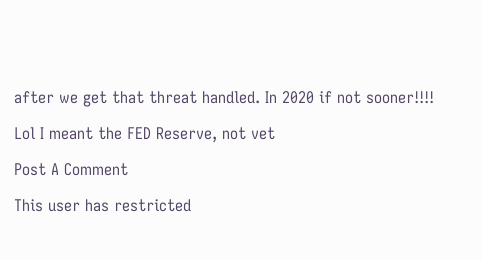after we get that threat handled. In 2020 if not sooner!!!!

Lol I meant the FED Reserve, not vet

Post A Comment

This user has restricted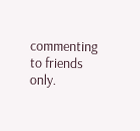commenting to friends only.